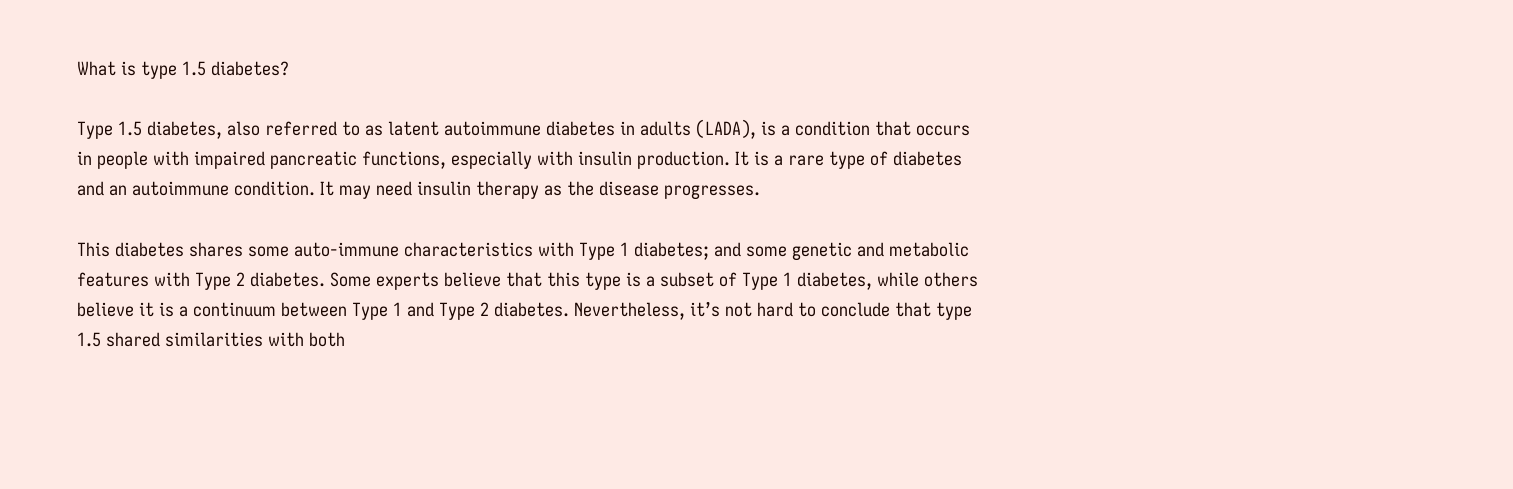What is type 1.5 diabetes?

Type 1.5 diabetes, also referred to as latent autoimmune diabetes in adults (LADA), is a condition that occurs in people with impaired pancreatic functions, especially with insulin production. It is a rare type of diabetes and an autoimmune condition. It may need insulin therapy as the disease progresses.

This diabetes shares some auto-immune characteristics with Type 1 diabetes; and some genetic and metabolic features with Type 2 diabetes. Some experts believe that this type is a subset of Type 1 diabetes, while others believe it is a continuum between Type 1 and Type 2 diabetes. Nevertheless, it’s not hard to conclude that type 1.5 shared similarities with both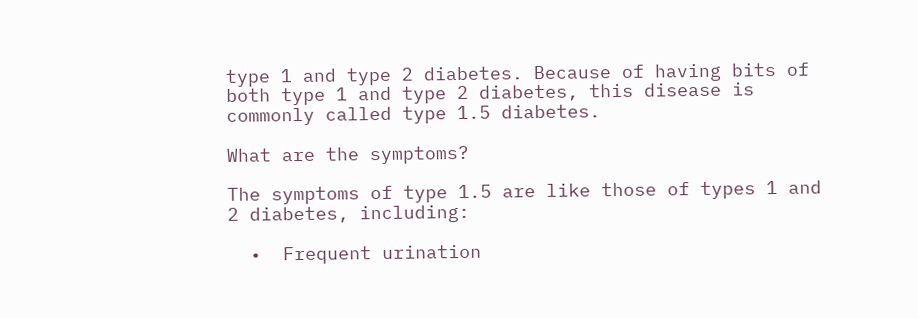type 1 and type 2 diabetes. Because of having bits of both type 1 and type 2 diabetes, this disease is commonly called type 1.5 diabetes.

What are the symptoms?

The symptoms of type 1.5 are like those of types 1 and 2 diabetes, including:

  •  Frequent urination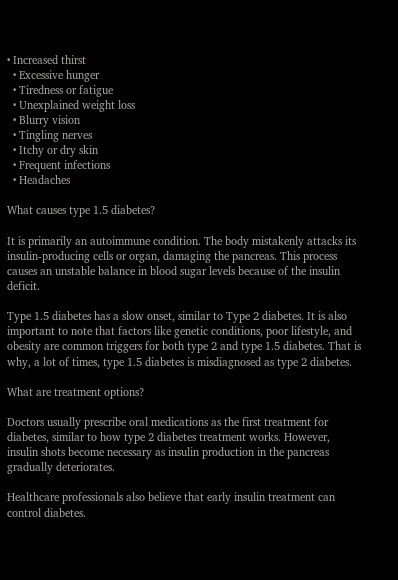• Increased thirst
  • Excessive hunger
  • Tiredness or fatigue
  • Unexplained weight loss
  • Blurry vision
  • Tingling nerves
  • Itchy or dry skin
  • Frequent infections
  • Headaches

What causes type 1.5 diabetes?

It is primarily an autoimmune condition. The body mistakenly attacks its insulin-producing cells or organ, damaging the pancreas. This process causes an unstable balance in blood sugar levels because of the insulin deficit.

Type 1.5 diabetes has a slow onset, similar to Type 2 diabetes. It is also important to note that factors like genetic conditions, poor lifestyle, and obesity are common triggers for both type 2 and type 1.5 diabetes. That is why, a lot of times, type 1.5 diabetes is misdiagnosed as type 2 diabetes.

What are treatment options?

Doctors usually prescribe oral medications as the first treatment for diabetes, similar to how type 2 diabetes treatment works. However, insulin shots become necessary as insulin production in the pancreas gradually deteriorates.

Healthcare professionals also believe that early insulin treatment can control diabetes.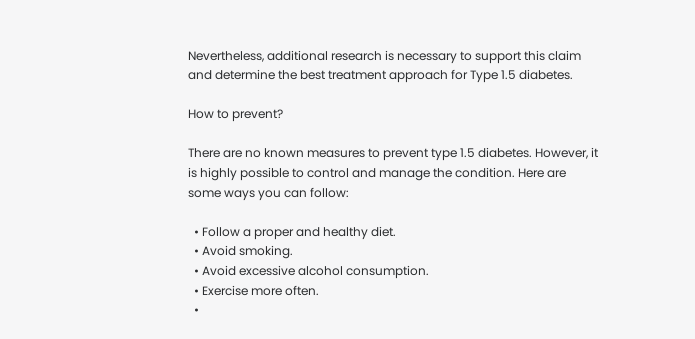Nevertheless, additional research is necessary to support this claim and determine the best treatment approach for Type 1.5 diabetes.

How to prevent?

There are no known measures to prevent type 1.5 diabetes. However, it is highly possible to control and manage the condition. Here are some ways you can follow:

  • Follow a proper and healthy diet.
  • Avoid smoking.
  • Avoid excessive alcohol consumption.
  • Exercise more often.
  •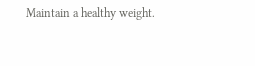Maintain a healthy weight.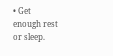• Get enough rest or sleep.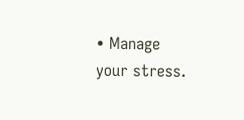• Manage your stress.